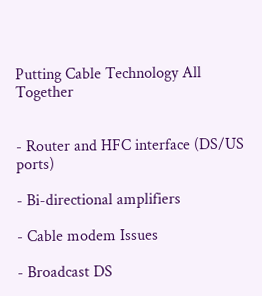Putting Cable Technology All Together


- Router and HFC interface (DS/US ports)

- Bi-directional amplifiers

- Cable modem Issues

- Broadcast DS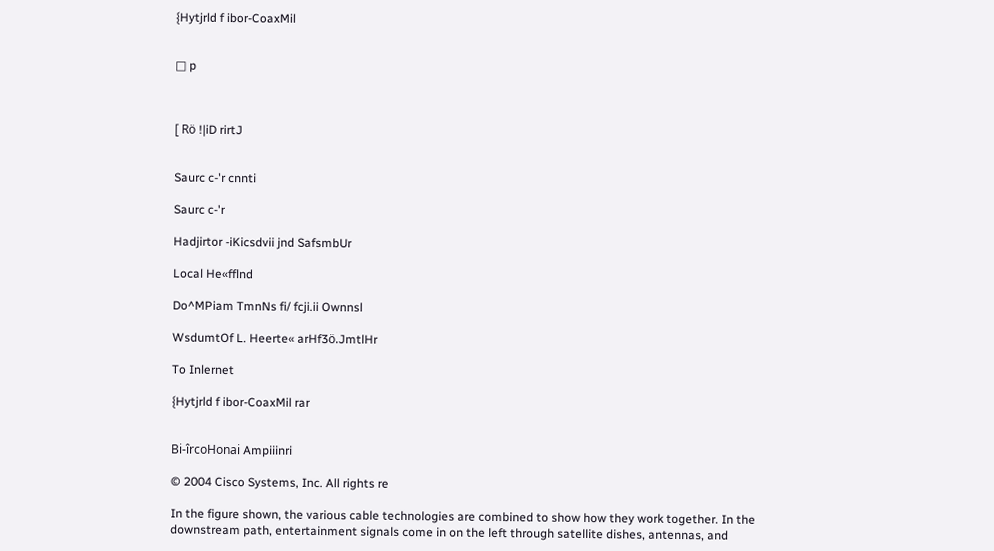{Hytjrld f ibor-CoaxMil


□ p



[ Rö !|iD rirtJ


Saurc c-'r cnnti

Saurc c-'r

Hadjirtor -iKicsdvii jnd SafsmbUr

Local He«fflnd

Do^MPiam TmnNs fi/ fcji.ii Ownnsl

WsdumtOf L. Heerte« arHf3ö.JmtlHr

To Inlernet

{Hytjrld f ibor-CoaxMil rar


Bi-îrcoHonai Ampiiinri

© 2004 Cisco Systems, Inc. All rights re

In the figure shown, the various cable technologies are combined to show how they work together. In the downstream path, entertainment signals come in on the left through satellite dishes, antennas, and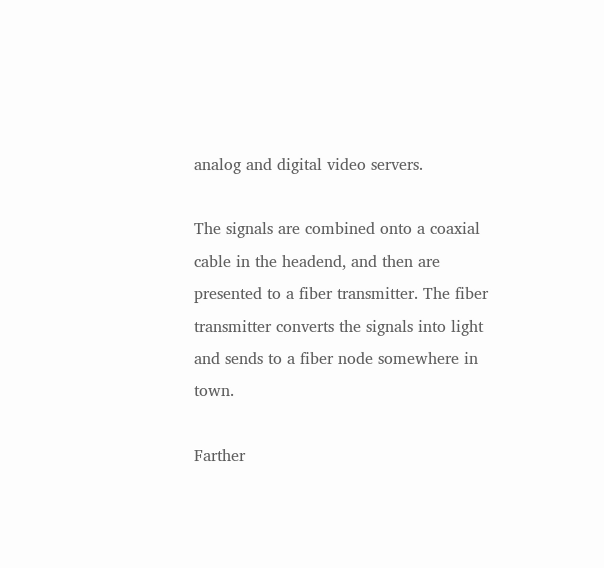analog and digital video servers.

The signals are combined onto a coaxial cable in the headend, and then are presented to a fiber transmitter. The fiber transmitter converts the signals into light and sends to a fiber node somewhere in town.

Farther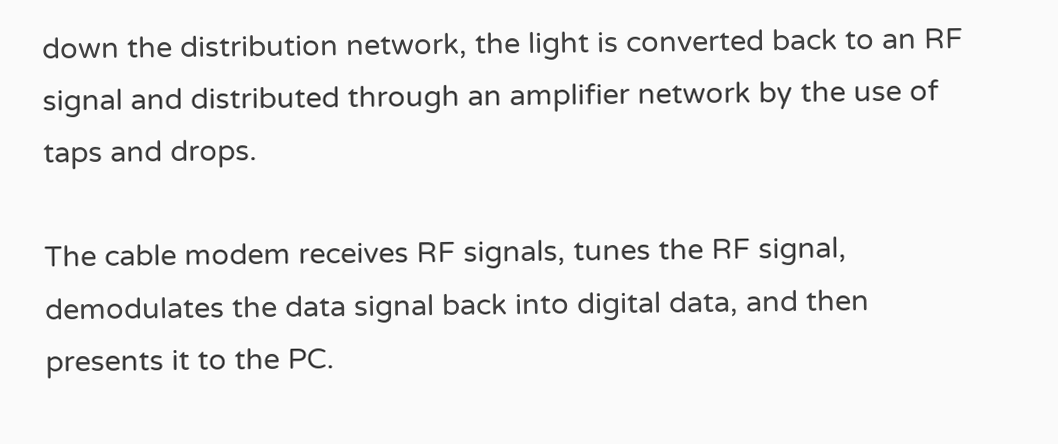down the distribution network, the light is converted back to an RF signal and distributed through an amplifier network by the use of taps and drops.

The cable modem receives RF signals, tunes the RF signal, demodulates the data signal back into digital data, and then presents it to the PC.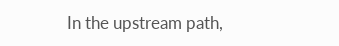In the upstream path,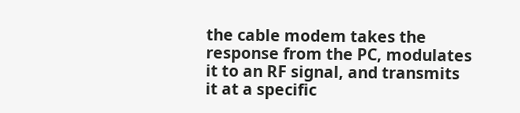the cable modem takes the response from the PC, modulates it to an RF signal, and transmits it at a specific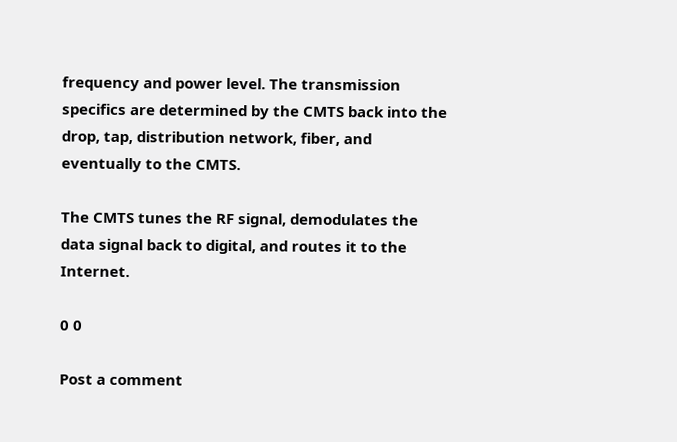frequency and power level. The transmission specifics are determined by the CMTS back into the drop, tap, distribution network, fiber, and eventually to the CMTS.

The CMTS tunes the RF signal, demodulates the data signal back to digital, and routes it to the Internet.

0 0

Post a comment